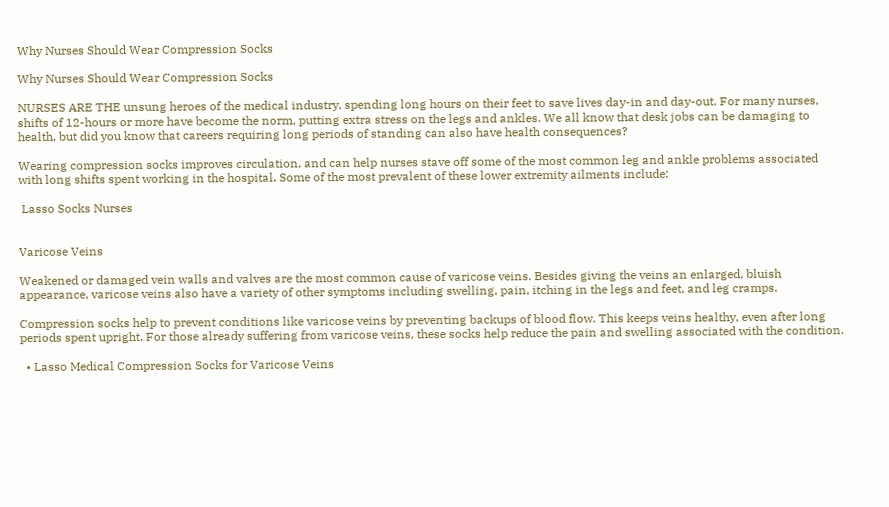Why Nurses Should Wear Compression Socks

Why Nurses Should Wear Compression Socks

NURSES ARE THE unsung heroes of the medical industry, spending long hours on their feet to save lives day-in and day-out. For many nurses, shifts of 12-hours or more have become the norm, putting extra stress on the legs and ankles. We all know that desk jobs can be damaging to health, but did you know that careers requiring long periods of standing can also have health consequences?

Wearing compression socks improves circulation, and can help nurses stave off some of the most common leg and ankle problems associated with long shifts spent working in the hospital. Some of the most prevalent of these lower extremity ailments include:

 Lasso Socks Nurses


Varicose Veins

Weakened or damaged vein walls and valves are the most common cause of varicose veins. Besides giving the veins an enlarged, bluish appearance, varicose veins also have a variety of other symptoms including swelling, pain, itching in the legs and feet, and leg cramps.

Compression socks help to prevent conditions like varicose veins by preventing backups of blood flow. This keeps veins healthy, even after long periods spent upright. For those already suffering from varicose veins, these socks help reduce the pain and swelling associated with the condition.

  • Lasso Medical Compression Socks for Varicose Veins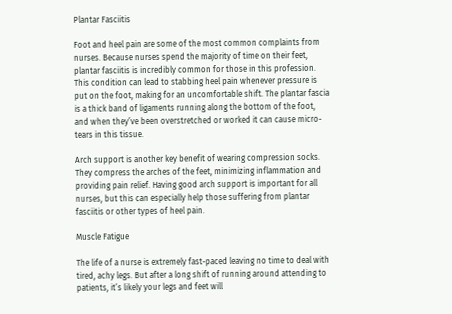Plantar Fasciitis

Foot and heel pain are some of the most common complaints from nurses. Because nurses spend the majority of time on their feet, plantar fasciitis is incredibly common for those in this profession. This condition can lead to stabbing heel pain whenever pressure is put on the foot, making for an uncomfortable shift. The plantar fascia is a thick band of ligaments running along the bottom of the foot, and when they’ve been overstretched or worked it can cause micro-tears in this tissue.

Arch support is another key benefit of wearing compression socks. They compress the arches of the feet, minimizing inflammation and providing pain relief. Having good arch support is important for all nurses, but this can especially help those suffering from plantar fasciitis or other types of heel pain.

Muscle Fatigue

The life of a nurse is extremely fast-paced leaving no time to deal with tired, achy legs. But after a long shift of running around attending to patients, it’s likely your legs and feet will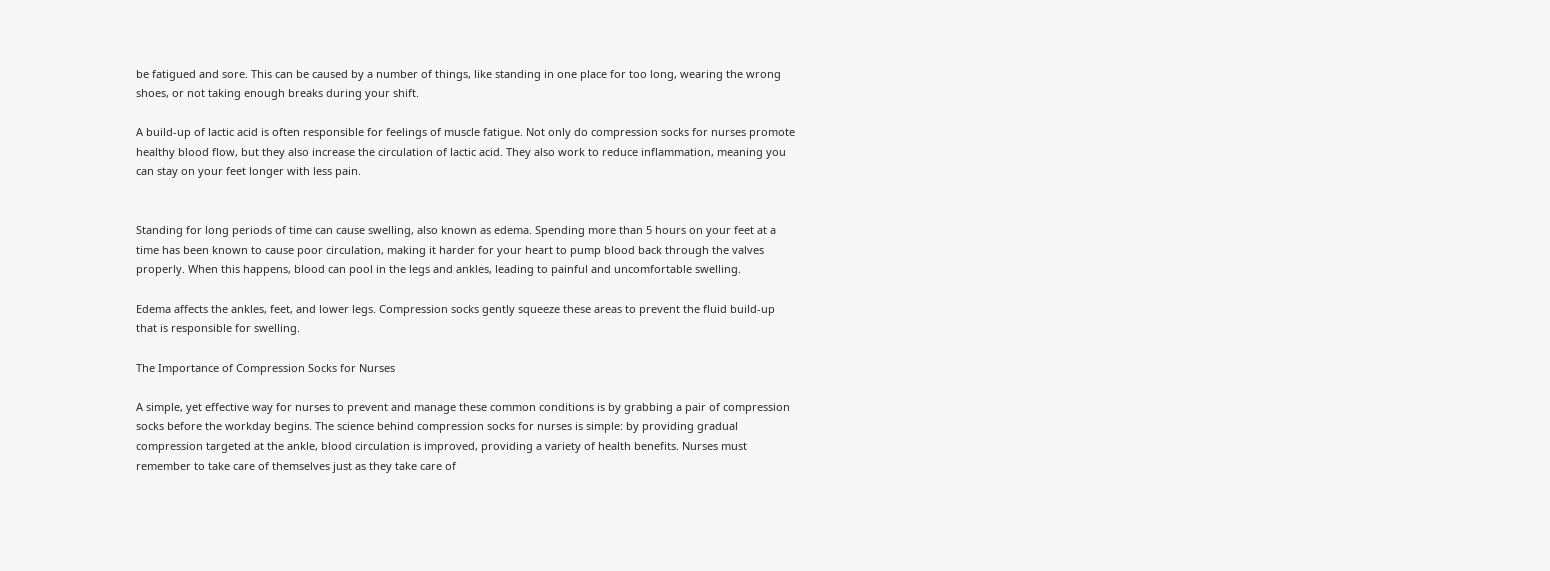be fatigued and sore. This can be caused by a number of things, like standing in one place for too long, wearing the wrong shoes, or not taking enough breaks during your shift.

A build-up of lactic acid is often responsible for feelings of muscle fatigue. Not only do compression socks for nurses promote healthy blood flow, but they also increase the circulation of lactic acid. They also work to reduce inflammation, meaning you can stay on your feet longer with less pain.


Standing for long periods of time can cause swelling, also known as edema. Spending more than 5 hours on your feet at a time has been known to cause poor circulation, making it harder for your heart to pump blood back through the valves properly. When this happens, blood can pool in the legs and ankles, leading to painful and uncomfortable swelling.

Edema affects the ankles, feet, and lower legs. Compression socks gently squeeze these areas to prevent the fluid build-up that is responsible for swelling.

The Importance of Compression Socks for Nurses

A simple, yet effective way for nurses to prevent and manage these common conditions is by grabbing a pair of compression socks before the workday begins. The science behind compression socks for nurses is simple: by providing gradual compression targeted at the ankle, blood circulation is improved, providing a variety of health benefits. Nurses must remember to take care of themselves just as they take care of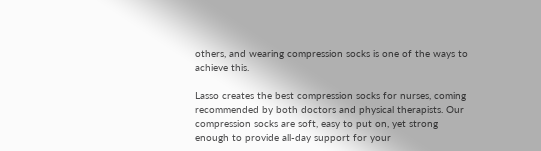others, and wearing compression socks is one of the ways to achieve this.

Lasso creates the best compression socks for nurses, coming recommended by both doctors and physical therapists. Our compression socks are soft, easy to put on, yet strong enough to provide all-day support for your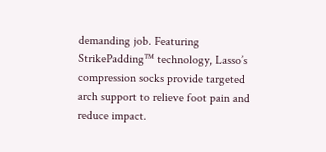demanding job. Featuring StrikePadding™ technology, Lasso’s compression socks provide targeted arch support to relieve foot pain and reduce impact.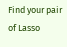Find your pair of Lasso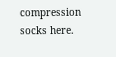compression socks here.